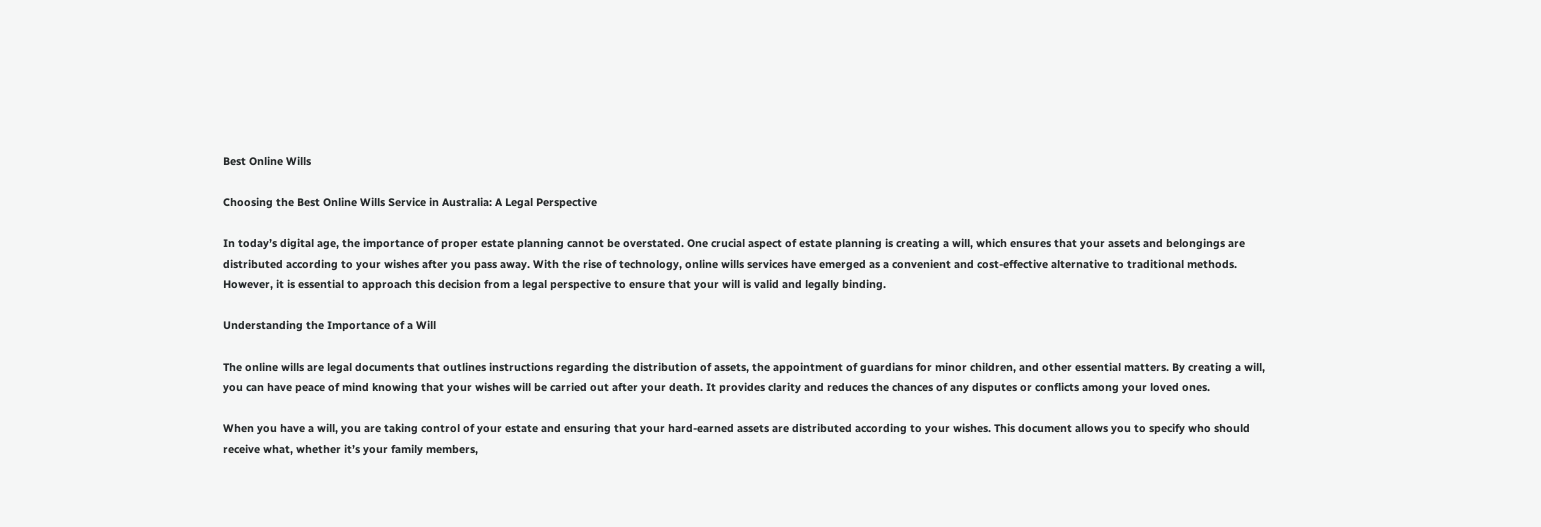Best Online Wills

Choosing the Best Online Wills Service in Australia: A Legal Perspective

In today’s digital age, the importance of proper estate planning cannot be overstated. One crucial aspect of estate planning is creating a will, which ensures that your assets and belongings are distributed according to your wishes after you pass away. With the rise of technology, online wills services have emerged as a convenient and cost-effective alternative to traditional methods. However, it is essential to approach this decision from a legal perspective to ensure that your will is valid and legally binding.

Understanding the Importance of a Will

The online wills are legal documents that outlines instructions regarding the distribution of assets, the appointment of guardians for minor children, and other essential matters. By creating a will, you can have peace of mind knowing that your wishes will be carried out after your death. It provides clarity and reduces the chances of any disputes or conflicts among your loved ones.

When you have a will, you are taking control of your estate and ensuring that your hard-earned assets are distributed according to your wishes. This document allows you to specify who should receive what, whether it’s your family members,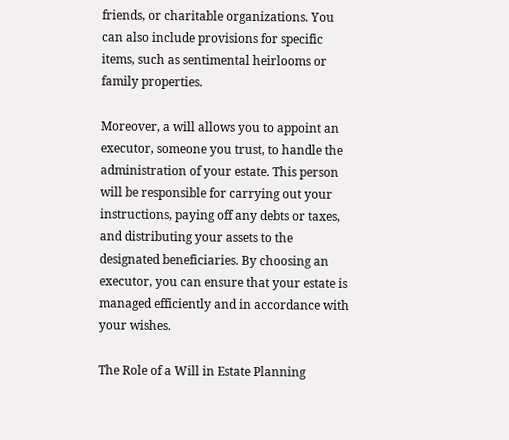friends, or charitable organizations. You can also include provisions for specific items, such as sentimental heirlooms or family properties.

Moreover, a will allows you to appoint an executor, someone you trust, to handle the administration of your estate. This person will be responsible for carrying out your instructions, paying off any debts or taxes, and distributing your assets to the designated beneficiaries. By choosing an executor, you can ensure that your estate is managed efficiently and in accordance with your wishes.

The Role of a Will in Estate Planning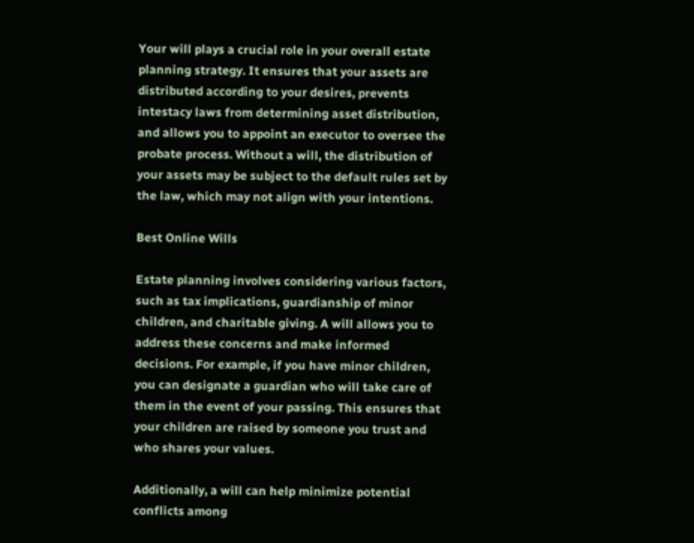Your will plays a crucial role in your overall estate planning strategy. It ensures that your assets are distributed according to your desires, prevents intestacy laws from determining asset distribution, and allows you to appoint an executor to oversee the probate process. Without a will, the distribution of your assets may be subject to the default rules set by the law, which may not align with your intentions.

Best Online Wills

Estate planning involves considering various factors, such as tax implications, guardianship of minor children, and charitable giving. A will allows you to address these concerns and make informed decisions. For example, if you have minor children, you can designate a guardian who will take care of them in the event of your passing. This ensures that your children are raised by someone you trust and who shares your values.

Additionally, a will can help minimize potential conflicts among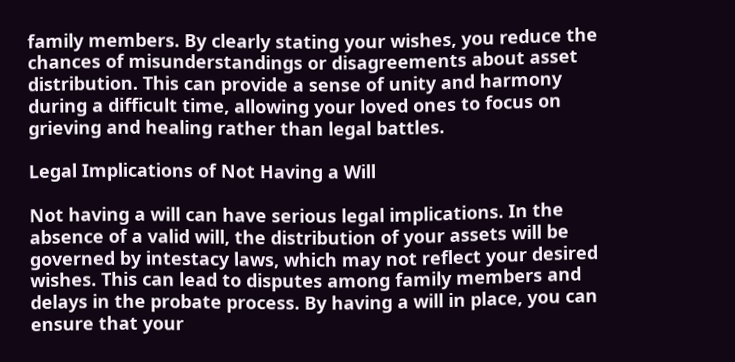family members. By clearly stating your wishes, you reduce the chances of misunderstandings or disagreements about asset distribution. This can provide a sense of unity and harmony during a difficult time, allowing your loved ones to focus on grieving and healing rather than legal battles.

Legal Implications of Not Having a Will

Not having a will can have serious legal implications. In the absence of a valid will, the distribution of your assets will be governed by intestacy laws, which may not reflect your desired wishes. This can lead to disputes among family members and delays in the probate process. By having a will in place, you can ensure that your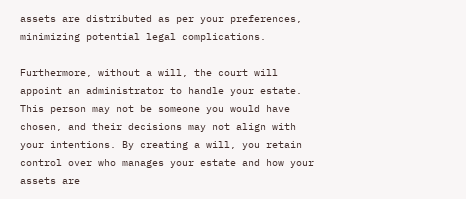assets are distributed as per your preferences, minimizing potential legal complications.

Furthermore, without a will, the court will appoint an administrator to handle your estate. This person may not be someone you would have chosen, and their decisions may not align with your intentions. By creating a will, you retain control over who manages your estate and how your assets are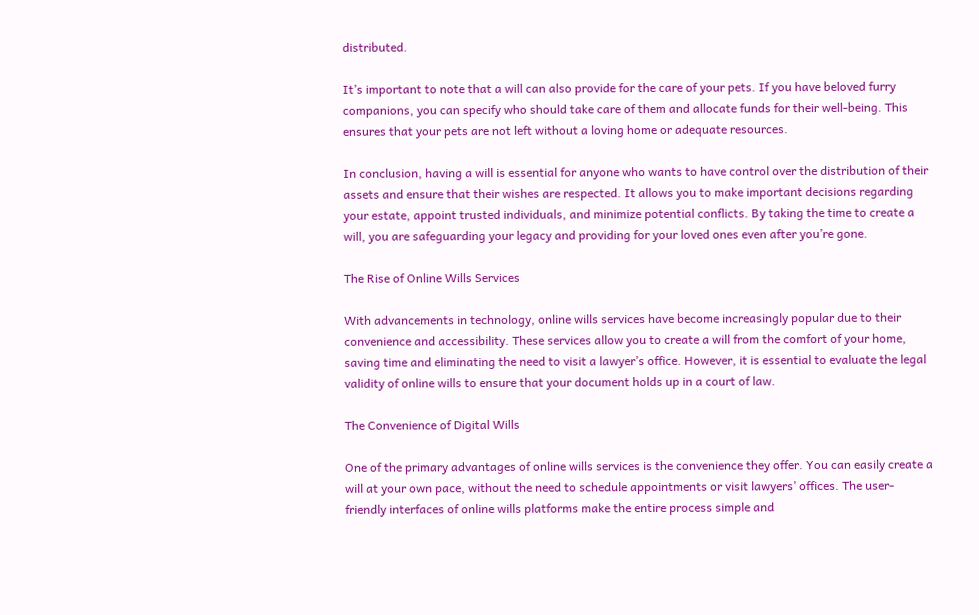distributed.

It’s important to note that a will can also provide for the care of your pets. If you have beloved furry companions, you can specify who should take care of them and allocate funds for their well-being. This ensures that your pets are not left without a loving home or adequate resources.

In conclusion, having a will is essential for anyone who wants to have control over the distribution of their assets and ensure that their wishes are respected. It allows you to make important decisions regarding your estate, appoint trusted individuals, and minimize potential conflicts. By taking the time to create a will, you are safeguarding your legacy and providing for your loved ones even after you’re gone.

The Rise of Online Wills Services

With advancements in technology, online wills services have become increasingly popular due to their convenience and accessibility. These services allow you to create a will from the comfort of your home, saving time and eliminating the need to visit a lawyer’s office. However, it is essential to evaluate the legal validity of online wills to ensure that your document holds up in a court of law.

The Convenience of Digital Wills

One of the primary advantages of online wills services is the convenience they offer. You can easily create a will at your own pace, without the need to schedule appointments or visit lawyers’ offices. The user-friendly interfaces of online wills platforms make the entire process simple and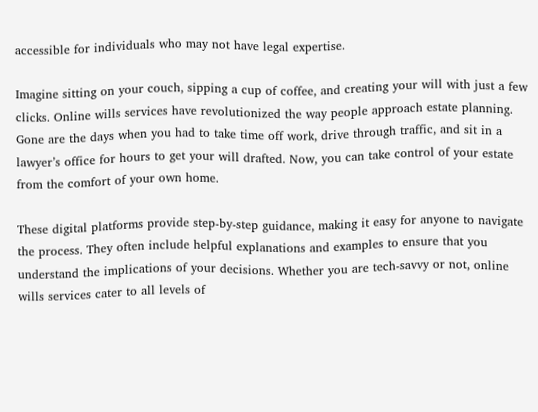accessible for individuals who may not have legal expertise.

Imagine sitting on your couch, sipping a cup of coffee, and creating your will with just a few clicks. Online wills services have revolutionized the way people approach estate planning. Gone are the days when you had to take time off work, drive through traffic, and sit in a lawyer’s office for hours to get your will drafted. Now, you can take control of your estate from the comfort of your own home.

These digital platforms provide step-by-step guidance, making it easy for anyone to navigate the process. They often include helpful explanations and examples to ensure that you understand the implications of your decisions. Whether you are tech-savvy or not, online wills services cater to all levels of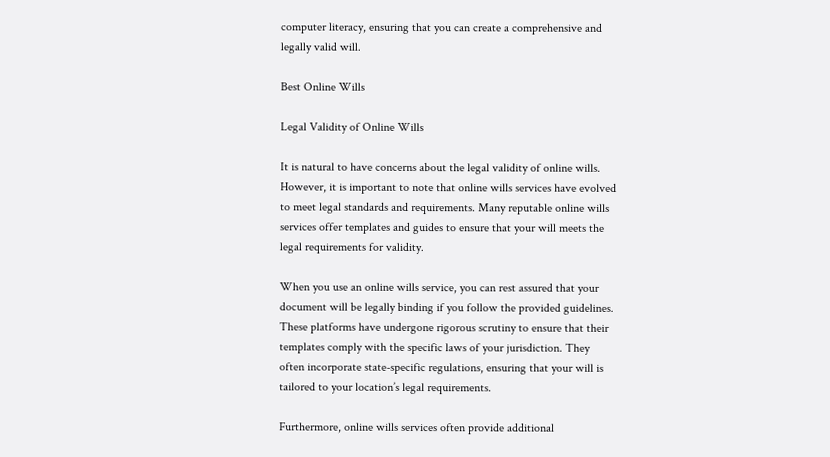computer literacy, ensuring that you can create a comprehensive and legally valid will.

Best Online Wills

Legal Validity of Online Wills

It is natural to have concerns about the legal validity of online wills. However, it is important to note that online wills services have evolved to meet legal standards and requirements. Many reputable online wills services offer templates and guides to ensure that your will meets the legal requirements for validity.

When you use an online wills service, you can rest assured that your document will be legally binding if you follow the provided guidelines. These platforms have undergone rigorous scrutiny to ensure that their templates comply with the specific laws of your jurisdiction. They often incorporate state-specific regulations, ensuring that your will is tailored to your location’s legal requirements.

Furthermore, online wills services often provide additional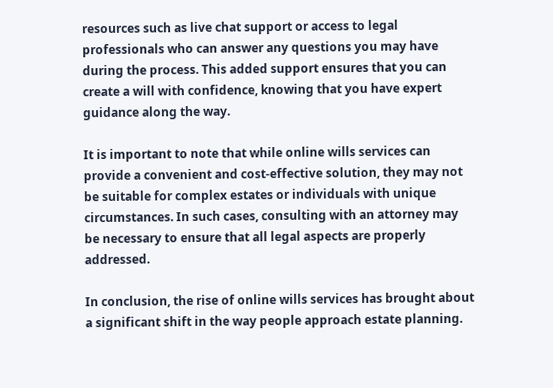resources such as live chat support or access to legal professionals who can answer any questions you may have during the process. This added support ensures that you can create a will with confidence, knowing that you have expert guidance along the way.

It is important to note that while online wills services can provide a convenient and cost-effective solution, they may not be suitable for complex estates or individuals with unique circumstances. In such cases, consulting with an attorney may be necessary to ensure that all legal aspects are properly addressed.

In conclusion, the rise of online wills services has brought about a significant shift in the way people approach estate planning.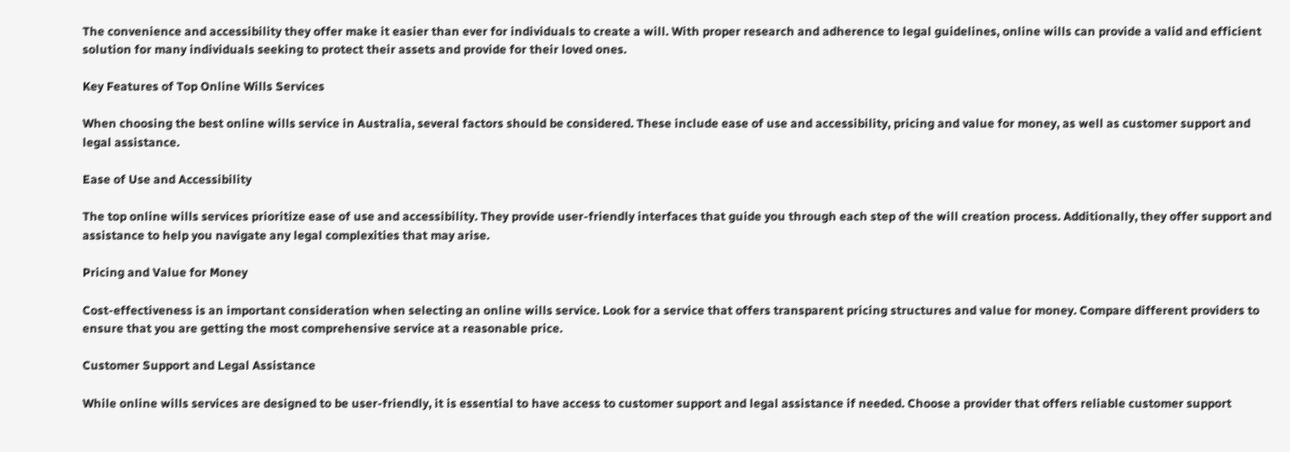The convenience and accessibility they offer make it easier than ever for individuals to create a will. With proper research and adherence to legal guidelines, online wills can provide a valid and efficient solution for many individuals seeking to protect their assets and provide for their loved ones.

Key Features of Top Online Wills Services

When choosing the best online wills service in Australia, several factors should be considered. These include ease of use and accessibility, pricing and value for money, as well as customer support and legal assistance.

Ease of Use and Accessibility

The top online wills services prioritize ease of use and accessibility. They provide user-friendly interfaces that guide you through each step of the will creation process. Additionally, they offer support and assistance to help you navigate any legal complexities that may arise.

Pricing and Value for Money

Cost-effectiveness is an important consideration when selecting an online wills service. Look for a service that offers transparent pricing structures and value for money. Compare different providers to ensure that you are getting the most comprehensive service at a reasonable price.

Customer Support and Legal Assistance

While online wills services are designed to be user-friendly, it is essential to have access to customer support and legal assistance if needed. Choose a provider that offers reliable customer support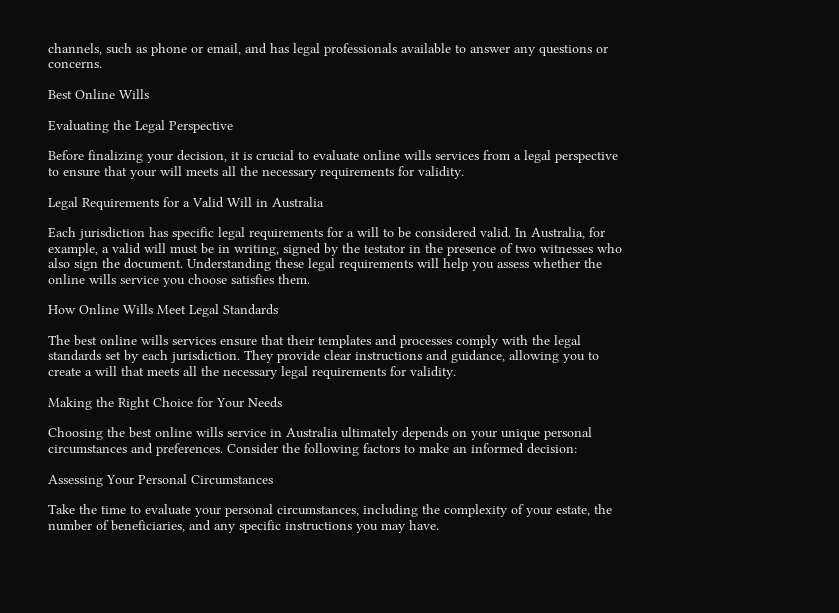channels, such as phone or email, and has legal professionals available to answer any questions or concerns.

Best Online Wills

Evaluating the Legal Perspective

Before finalizing your decision, it is crucial to evaluate online wills services from a legal perspective to ensure that your will meets all the necessary requirements for validity.

Legal Requirements for a Valid Will in Australia

Each jurisdiction has specific legal requirements for a will to be considered valid. In Australia, for example, a valid will must be in writing, signed by the testator in the presence of two witnesses who also sign the document. Understanding these legal requirements will help you assess whether the online wills service you choose satisfies them.

How Online Wills Meet Legal Standards

The best online wills services ensure that their templates and processes comply with the legal standards set by each jurisdiction. They provide clear instructions and guidance, allowing you to create a will that meets all the necessary legal requirements for validity.

Making the Right Choice for Your Needs

Choosing the best online wills service in Australia ultimately depends on your unique personal circumstances and preferences. Consider the following factors to make an informed decision:

Assessing Your Personal Circumstances

Take the time to evaluate your personal circumstances, including the complexity of your estate, the number of beneficiaries, and any specific instructions you may have.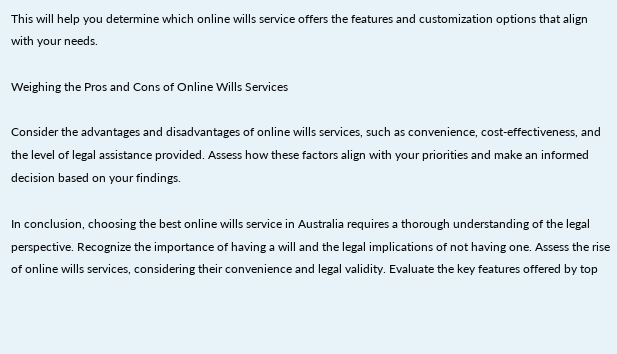This will help you determine which online wills service offers the features and customization options that align with your needs.

Weighing the Pros and Cons of Online Wills Services

Consider the advantages and disadvantages of online wills services, such as convenience, cost-effectiveness, and the level of legal assistance provided. Assess how these factors align with your priorities and make an informed decision based on your findings.

In conclusion, choosing the best online wills service in Australia requires a thorough understanding of the legal perspective. Recognize the importance of having a will and the legal implications of not having one. Assess the rise of online wills services, considering their convenience and legal validity. Evaluate the key features offered by top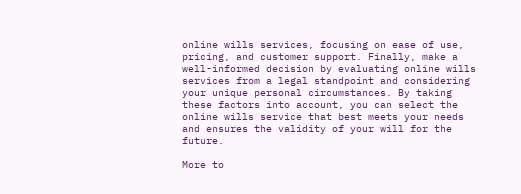online wills services, focusing on ease of use, pricing, and customer support. Finally, make a well-informed decision by evaluating online wills services from a legal standpoint and considering your unique personal circumstances. By taking these factors into account, you can select the online wills service that best meets your needs and ensures the validity of your will for the future.

More to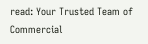read: Your Trusted Team of Commercial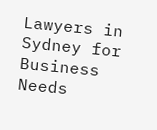Lawyers in Sydney for Business Needs